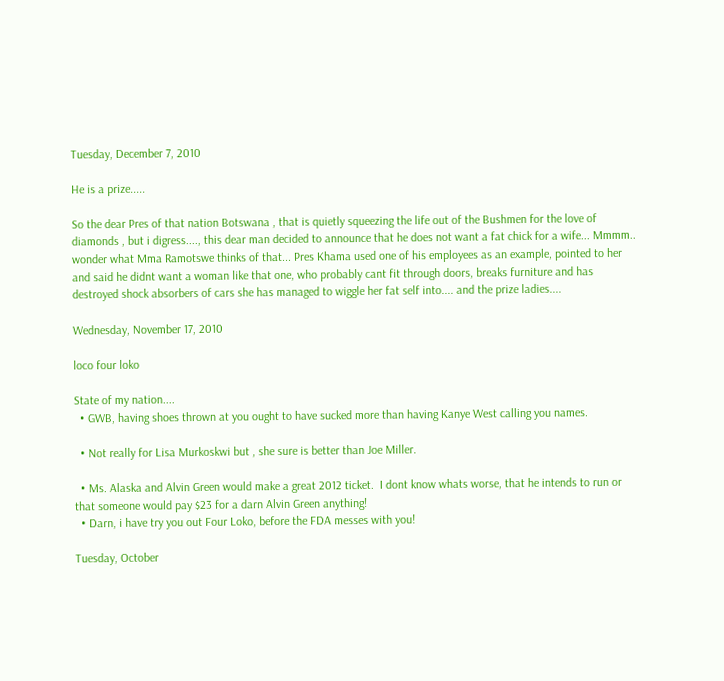Tuesday, December 7, 2010

He is a prize.....

So the dear Pres of that nation Botswana , that is quietly squeezing the life out of the Bushmen for the love of diamonds , but i digress...., this dear man decided to announce that he does not want a fat chick for a wife... Mmmm.. wonder what Mma Ramotswe thinks of that... Pres Khama used one of his employees as an example, pointed to her and said he didnt want a woman like that one, who probably cant fit through doors, breaks furniture and has destroyed shock absorbers of cars she has managed to wiggle her fat self into.... and the prize ladies....

Wednesday, November 17, 2010

loco four loko

State of my nation....
  • GWB, having shoes thrown at you ought to have sucked more than having Kanye West calling you names.

  • Not really for Lisa Murkoskwi but , she sure is better than Joe Miller.

  • Ms. Alaska and Alvin Green would make a great 2012 ticket.  I dont know whats worse, that he intends to run or that someone would pay $23 for a darn Alvin Green anything!
  • Darn, i have try you out Four Loko, before the FDA messes with you!

Tuesday, October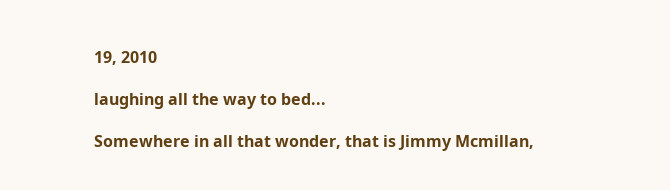19, 2010

laughing all the way to bed...

Somewhere in all that wonder, that is Jimmy Mcmillan,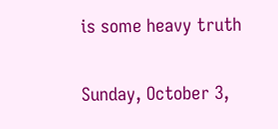is some heavy truth

Sunday, October 3,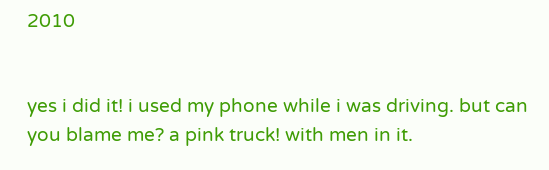2010


yes i did it! i used my phone while i was driving. but can you blame me? a pink truck! with men in it.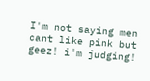I'm not saying men cant like pink but geez! i'm judging!